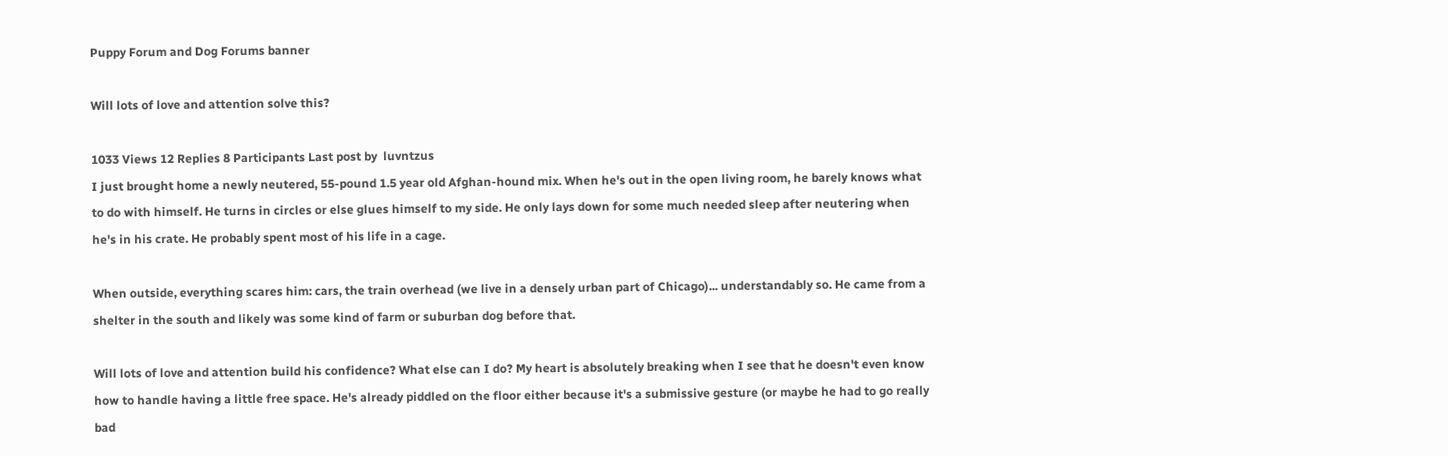Puppy Forum and Dog Forums banner

Will lots of love and attention solve this?

1033 Views 12 Replies 8 Participants Last post by  luvntzus
I just brought home a newly neutered, 55-pound 1.5 year old Afghan-hound mix. When he's out in the open living room, he barely knows what to do with himself. He turns in circles or else glues himself to my side. He only lays down for some much needed sleep after neutering when he's in his crate. He probably spent most of his life in a cage.

When outside, everything scares him: cars, the train overhead (we live in a densely urban part of Chicago)... understandably so. He came from a shelter in the south and likely was some kind of farm or suburban dog before that.

Will lots of love and attention build his confidence? What else can I do? My heart is absolutely breaking when I see that he doesn't even know how to handle having a little free space. He's already piddled on the floor either because it's a submissive gesture (or maybe he had to go really bad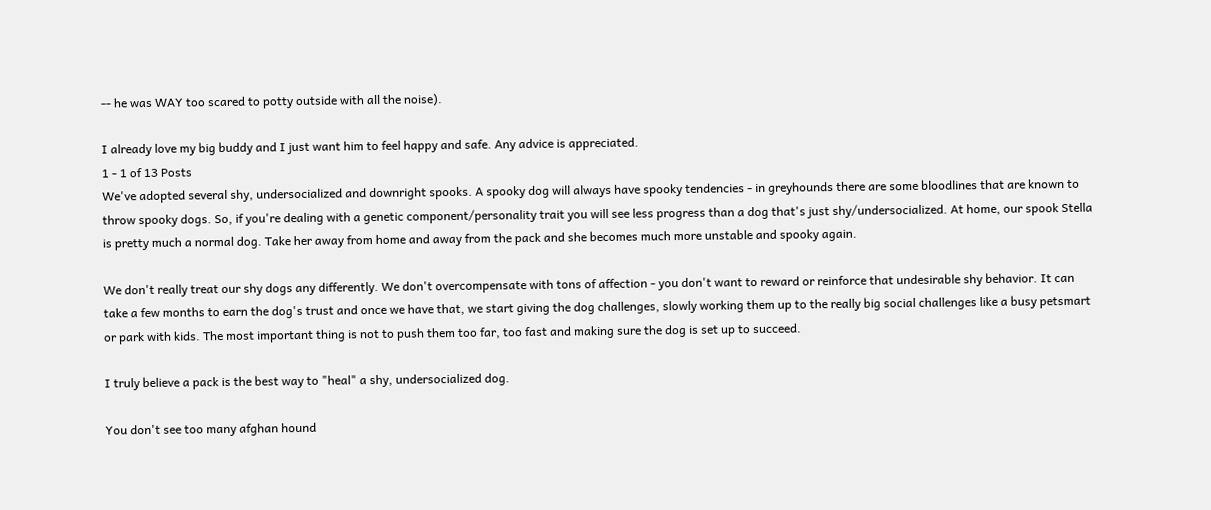-- he was WAY too scared to potty outside with all the noise).

I already love my big buddy and I just want him to feel happy and safe. Any advice is appreciated.
1 - 1 of 13 Posts
We've adopted several shy, undersocialized and downright spooks. A spooky dog will always have spooky tendencies - in greyhounds there are some bloodlines that are known to throw spooky dogs. So, if you're dealing with a genetic component/personality trait you will see less progress than a dog that's just shy/undersocialized. At home, our spook Stella is pretty much a normal dog. Take her away from home and away from the pack and she becomes much more unstable and spooky again.

We don't really treat our shy dogs any differently. We don't overcompensate with tons of affection - you don't want to reward or reinforce that undesirable shy behavior. It can take a few months to earn the dog's trust and once we have that, we start giving the dog challenges, slowly working them up to the really big social challenges like a busy petsmart or park with kids. The most important thing is not to push them too far, too fast and making sure the dog is set up to succeed.

I truly believe a pack is the best way to "heal" a shy, undersocialized dog.

You don't see too many afghan hound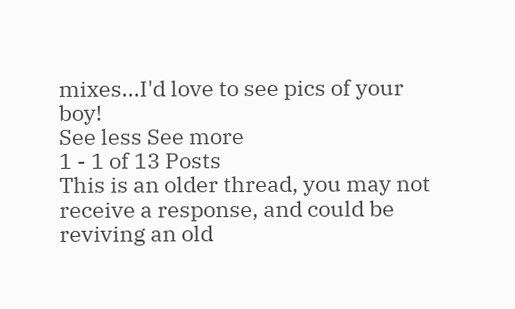mixes...I'd love to see pics of your boy!
See less See more
1 - 1 of 13 Posts
This is an older thread, you may not receive a response, and could be reviving an old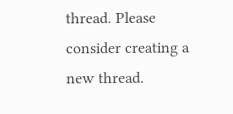thread. Please consider creating a new thread.